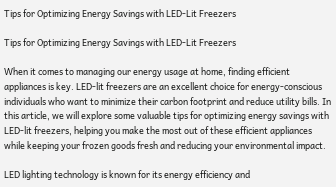Tips for Optimizing Energy Savings with LED-Lit Freezers

Tips for Optimizing Energy Savings with LED-Lit Freezers

When it comes to managing our energy usage at home, finding efficient appliances is key. LED-lit freezers are an excellent choice for energy-conscious individuals who want to minimize their carbon footprint and reduce utility bills. In this article, we will explore some valuable tips for optimizing energy savings with LED-lit freezers, helping you make the most out of these efficient appliances while keeping your frozen goods fresh and reducing your environmental impact.

LED lighting technology is known for its energy efficiency and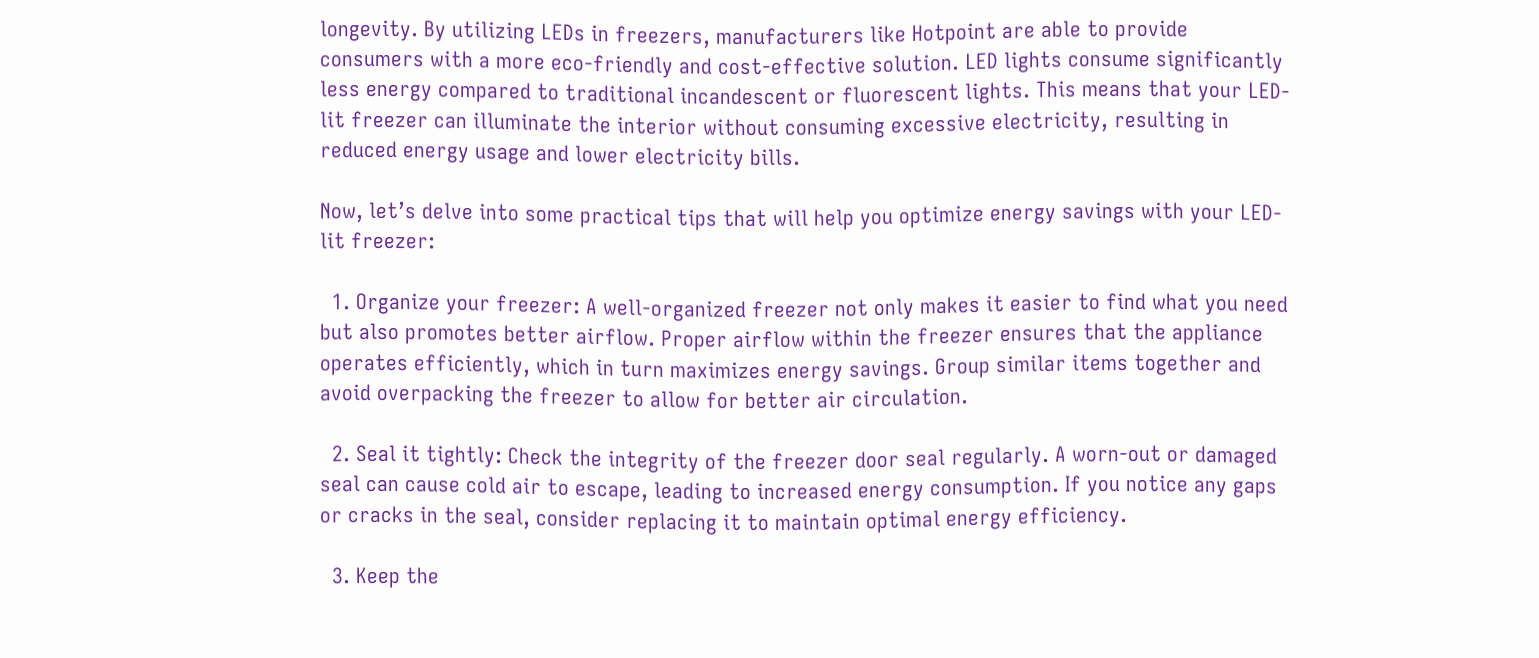longevity. By utilizing LEDs in freezers, manufacturers like Hotpoint are able to provide consumers with a more eco-friendly and cost-effective solution. LED lights consume significantly less energy compared to traditional incandescent or fluorescent lights. This means that your LED-lit freezer can illuminate the interior without consuming excessive electricity, resulting in reduced energy usage and lower electricity bills.

Now, let’s delve into some practical tips that will help you optimize energy savings with your LED-lit freezer:

  1. Organize your freezer: A well-organized freezer not only makes it easier to find what you need but also promotes better airflow. Proper airflow within the freezer ensures that the appliance operates efficiently, which in turn maximizes energy savings. Group similar items together and avoid overpacking the freezer to allow for better air circulation.

  2. Seal it tightly: Check the integrity of the freezer door seal regularly. A worn-out or damaged seal can cause cold air to escape, leading to increased energy consumption. If you notice any gaps or cracks in the seal, consider replacing it to maintain optimal energy efficiency.

  3. Keep the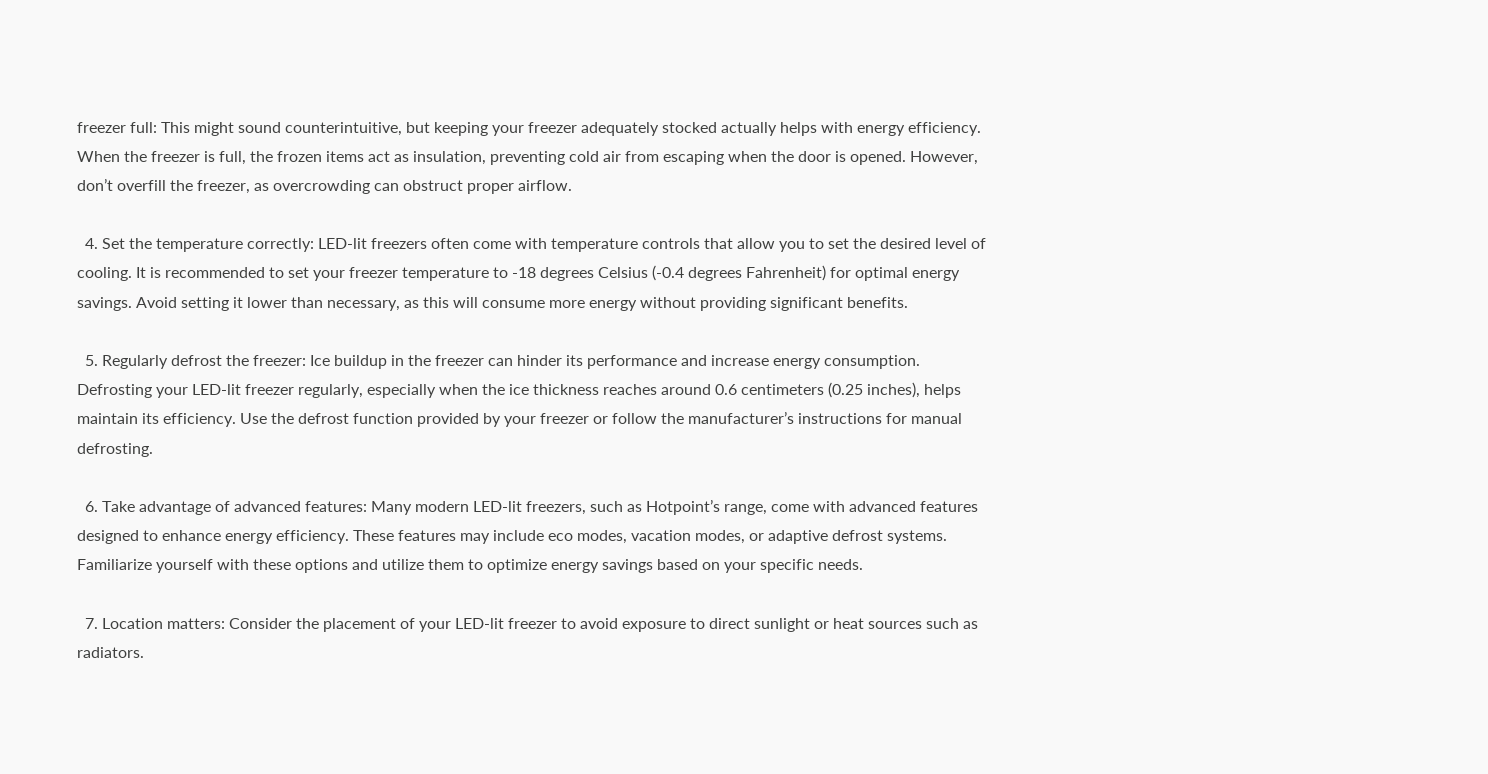freezer full: This might sound counterintuitive, but keeping your freezer adequately stocked actually helps with energy efficiency. When the freezer is full, the frozen items act as insulation, preventing cold air from escaping when the door is opened. However, don’t overfill the freezer, as overcrowding can obstruct proper airflow.

  4. Set the temperature correctly: LED-lit freezers often come with temperature controls that allow you to set the desired level of cooling. It is recommended to set your freezer temperature to -18 degrees Celsius (-0.4 degrees Fahrenheit) for optimal energy savings. Avoid setting it lower than necessary, as this will consume more energy without providing significant benefits.

  5. Regularly defrost the freezer: Ice buildup in the freezer can hinder its performance and increase energy consumption. Defrosting your LED-lit freezer regularly, especially when the ice thickness reaches around 0.6 centimeters (0.25 inches), helps maintain its efficiency. Use the defrost function provided by your freezer or follow the manufacturer’s instructions for manual defrosting.

  6. Take advantage of advanced features: Many modern LED-lit freezers, such as Hotpoint’s range, come with advanced features designed to enhance energy efficiency. These features may include eco modes, vacation modes, or adaptive defrost systems. Familiarize yourself with these options and utilize them to optimize energy savings based on your specific needs.

  7. Location matters: Consider the placement of your LED-lit freezer to avoid exposure to direct sunlight or heat sources such as radiators.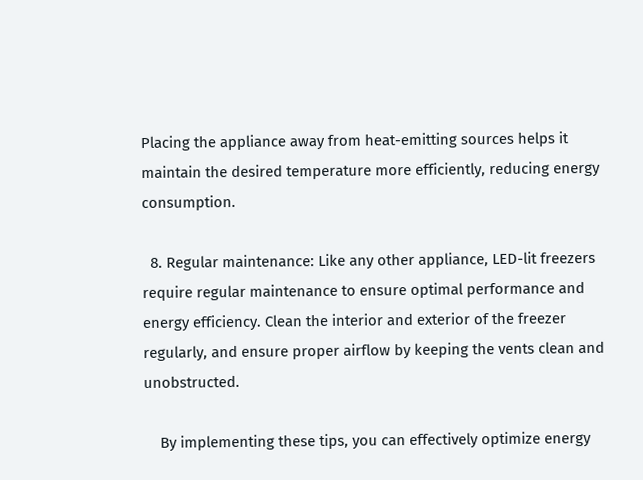Placing the appliance away from heat-emitting sources helps it maintain the desired temperature more efficiently, reducing energy consumption.

  8. Regular maintenance: Like any other appliance, LED-lit freezers require regular maintenance to ensure optimal performance and energy efficiency. Clean the interior and exterior of the freezer regularly, and ensure proper airflow by keeping the vents clean and unobstructed.

    By implementing these tips, you can effectively optimize energy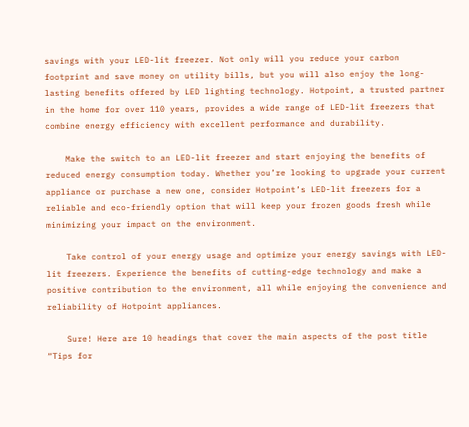savings with your LED-lit freezer. Not only will you reduce your carbon footprint and save money on utility bills, but you will also enjoy the long-lasting benefits offered by LED lighting technology. Hotpoint, a trusted partner in the home for over 110 years, provides a wide range of LED-lit freezers that combine energy efficiency with excellent performance and durability.

    Make the switch to an LED-lit freezer and start enjoying the benefits of reduced energy consumption today. Whether you’re looking to upgrade your current appliance or purchase a new one, consider Hotpoint’s LED-lit freezers for a reliable and eco-friendly option that will keep your frozen goods fresh while minimizing your impact on the environment.

    Take control of your energy usage and optimize your energy savings with LED-lit freezers. Experience the benefits of cutting-edge technology and make a positive contribution to the environment, all while enjoying the convenience and reliability of Hotpoint appliances.

    Sure! Here are 10 headings that cover the main aspects of the post title “Tips for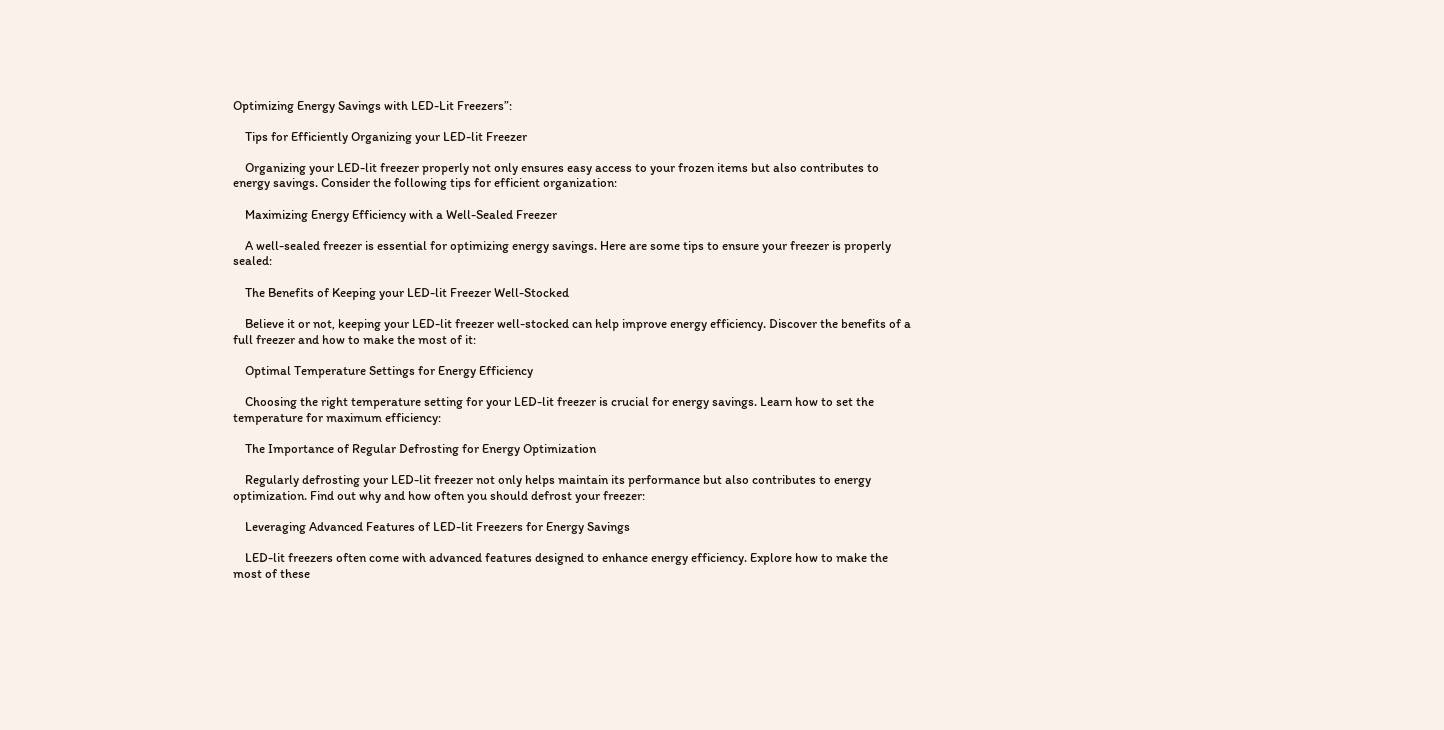Optimizing Energy Savings with LED-Lit Freezers”:

    Tips for Efficiently Organizing your LED-lit Freezer

    Organizing your LED-lit freezer properly not only ensures easy access to your frozen items but also contributes to energy savings. Consider the following tips for efficient organization:

    Maximizing Energy Efficiency with a Well-Sealed Freezer

    A well-sealed freezer is essential for optimizing energy savings. Here are some tips to ensure your freezer is properly sealed:

    The Benefits of Keeping your LED-lit Freezer Well-Stocked

    Believe it or not, keeping your LED-lit freezer well-stocked can help improve energy efficiency. Discover the benefits of a full freezer and how to make the most of it:

    Optimal Temperature Settings for Energy Efficiency

    Choosing the right temperature setting for your LED-lit freezer is crucial for energy savings. Learn how to set the temperature for maximum efficiency:

    The Importance of Regular Defrosting for Energy Optimization

    Regularly defrosting your LED-lit freezer not only helps maintain its performance but also contributes to energy optimization. Find out why and how often you should defrost your freezer:

    Leveraging Advanced Features of LED-lit Freezers for Energy Savings

    LED-lit freezers often come with advanced features designed to enhance energy efficiency. Explore how to make the most of these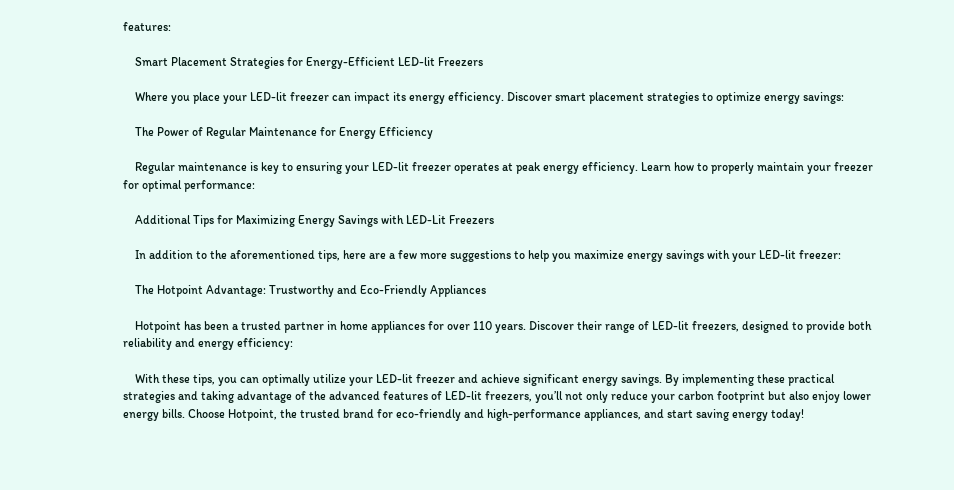features:

    Smart Placement Strategies for Energy-Efficient LED-lit Freezers

    Where you place your LED-lit freezer can impact its energy efficiency. Discover smart placement strategies to optimize energy savings:

    The Power of Regular Maintenance for Energy Efficiency

    Regular maintenance is key to ensuring your LED-lit freezer operates at peak energy efficiency. Learn how to properly maintain your freezer for optimal performance:

    Additional Tips for Maximizing Energy Savings with LED-Lit Freezers

    In addition to the aforementioned tips, here are a few more suggestions to help you maximize energy savings with your LED-lit freezer:

    The Hotpoint Advantage: Trustworthy and Eco-Friendly Appliances

    Hotpoint has been a trusted partner in home appliances for over 110 years. Discover their range of LED-lit freezers, designed to provide both reliability and energy efficiency:

    With these tips, you can optimally utilize your LED-lit freezer and achieve significant energy savings. By implementing these practical strategies and taking advantage of the advanced features of LED-lit freezers, you’ll not only reduce your carbon footprint but also enjoy lower energy bills. Choose Hotpoint, the trusted brand for eco-friendly and high-performance appliances, and start saving energy today!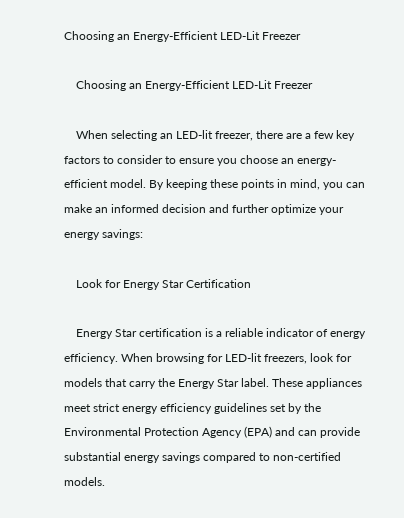Choosing an Energy-Efficient LED-Lit Freezer

    Choosing an Energy-Efficient LED-Lit Freezer

    When selecting an LED-lit freezer, there are a few key factors to consider to ensure you choose an energy-efficient model. By keeping these points in mind, you can make an informed decision and further optimize your energy savings:

    Look for Energy Star Certification

    Energy Star certification is a reliable indicator of energy efficiency. When browsing for LED-lit freezers, look for models that carry the Energy Star label. These appliances meet strict energy efficiency guidelines set by the Environmental Protection Agency (EPA) and can provide substantial energy savings compared to non-certified models.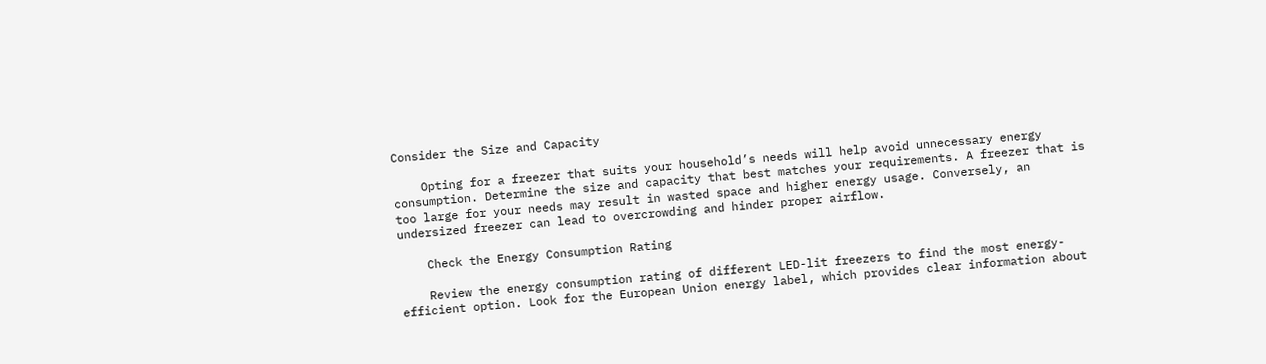Consider the Size and Capacity

    Opting for a freezer that suits your household’s needs will help avoid unnecessary energy consumption. Determine the size and capacity that best matches your requirements. A freezer that is too large for your needs may result in wasted space and higher energy usage. Conversely, an undersized freezer can lead to overcrowding and hinder proper airflow.

    Check the Energy Consumption Rating

    Review the energy consumption rating of different LED-lit freezers to find the most energy-efficient option. Look for the European Union energy label, which provides clear information about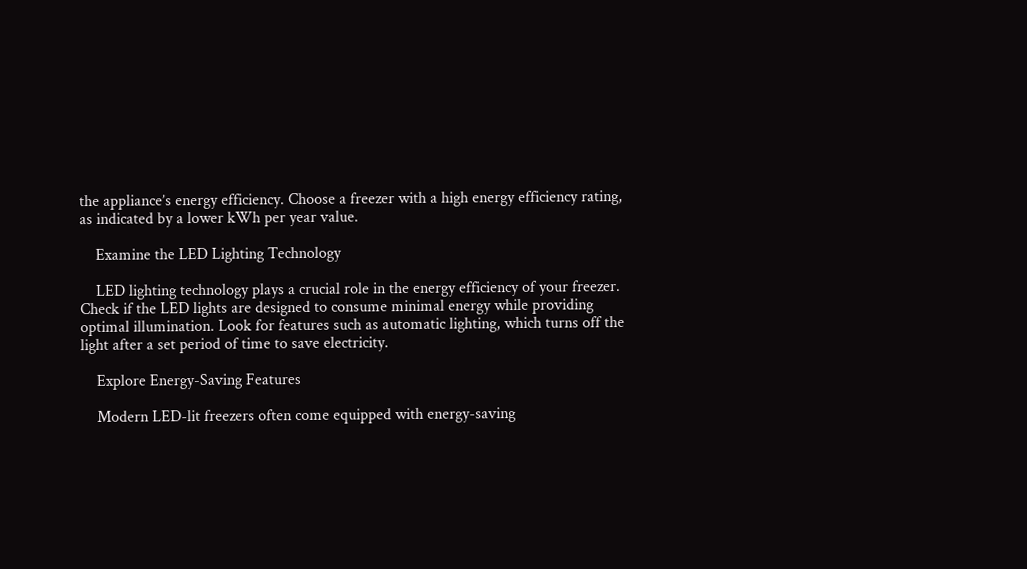the appliance’s energy efficiency. Choose a freezer with a high energy efficiency rating, as indicated by a lower kWh per year value.

    Examine the LED Lighting Technology

    LED lighting technology plays a crucial role in the energy efficiency of your freezer. Check if the LED lights are designed to consume minimal energy while providing optimal illumination. Look for features such as automatic lighting, which turns off the light after a set period of time to save electricity.

    Explore Energy-Saving Features

    Modern LED-lit freezers often come equipped with energy-saving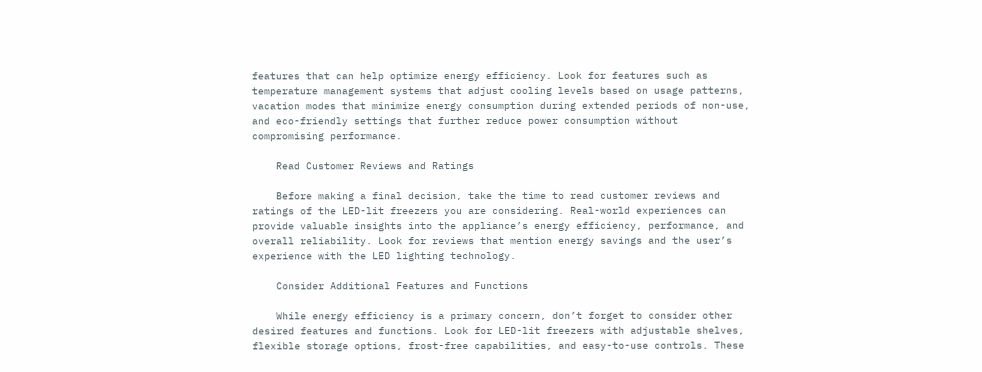features that can help optimize energy efficiency. Look for features such as temperature management systems that adjust cooling levels based on usage patterns, vacation modes that minimize energy consumption during extended periods of non-use, and eco-friendly settings that further reduce power consumption without compromising performance.

    Read Customer Reviews and Ratings

    Before making a final decision, take the time to read customer reviews and ratings of the LED-lit freezers you are considering. Real-world experiences can provide valuable insights into the appliance’s energy efficiency, performance, and overall reliability. Look for reviews that mention energy savings and the user’s experience with the LED lighting technology.

    Consider Additional Features and Functions

    While energy efficiency is a primary concern, don’t forget to consider other desired features and functions. Look for LED-lit freezers with adjustable shelves, flexible storage options, frost-free capabilities, and easy-to-use controls. These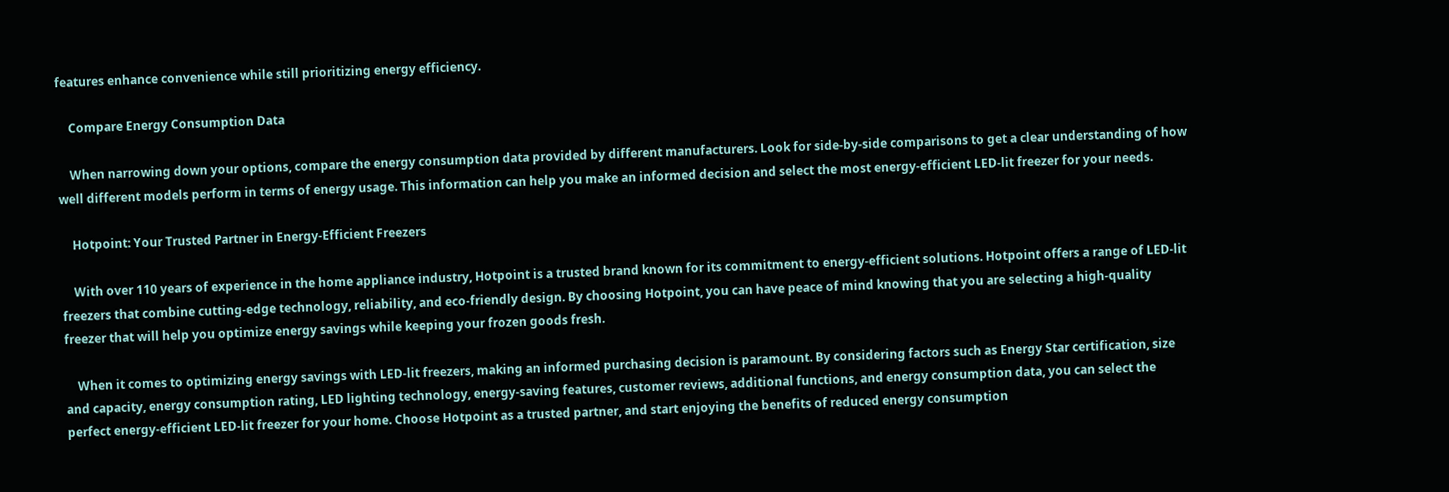features enhance convenience while still prioritizing energy efficiency.

    Compare Energy Consumption Data

    When narrowing down your options, compare the energy consumption data provided by different manufacturers. Look for side-by-side comparisons to get a clear understanding of how well different models perform in terms of energy usage. This information can help you make an informed decision and select the most energy-efficient LED-lit freezer for your needs.

    Hotpoint: Your Trusted Partner in Energy-Efficient Freezers

    With over 110 years of experience in the home appliance industry, Hotpoint is a trusted brand known for its commitment to energy-efficient solutions. Hotpoint offers a range of LED-lit freezers that combine cutting-edge technology, reliability, and eco-friendly design. By choosing Hotpoint, you can have peace of mind knowing that you are selecting a high-quality freezer that will help you optimize energy savings while keeping your frozen goods fresh.

    When it comes to optimizing energy savings with LED-lit freezers, making an informed purchasing decision is paramount. By considering factors such as Energy Star certification, size and capacity, energy consumption rating, LED lighting technology, energy-saving features, customer reviews, additional functions, and energy consumption data, you can select the perfect energy-efficient LED-lit freezer for your home. Choose Hotpoint as a trusted partner, and start enjoying the benefits of reduced energy consumption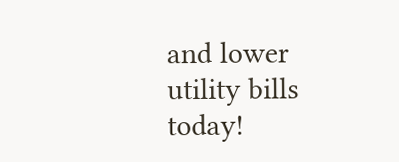and lower utility bills today!